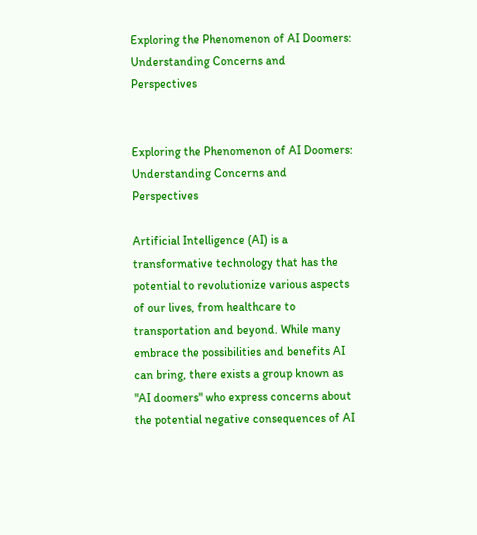Exploring the Phenomenon of AI Doomers: Understanding Concerns and Perspectives


Exploring the Phenomenon of AI Doomers: Understanding Concerns and Perspectives

Artificial Intelligence (AI) is a transformative technology that has the potential to revolutionize various aspects of our lives, from healthcare to transportation and beyond. While many embrace the possibilities and benefits AI can bring, there exists a group known as "AI doomers" who express concerns about the potential negative consequences of AI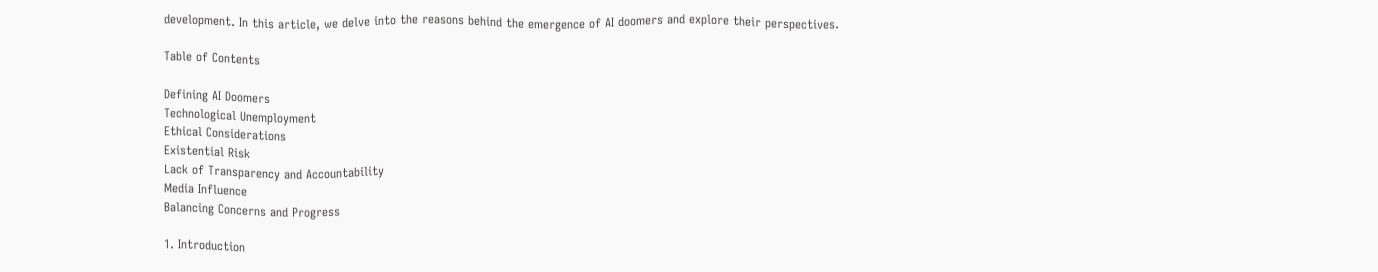development. In this article, we delve into the reasons behind the emergence of AI doomers and explore their perspectives.

Table of Contents

Defining AI Doomers
Technological Unemployment
Ethical Considerations
Existential Risk
Lack of Transparency and Accountability
Media Influence
Balancing Concerns and Progress

1. Introduction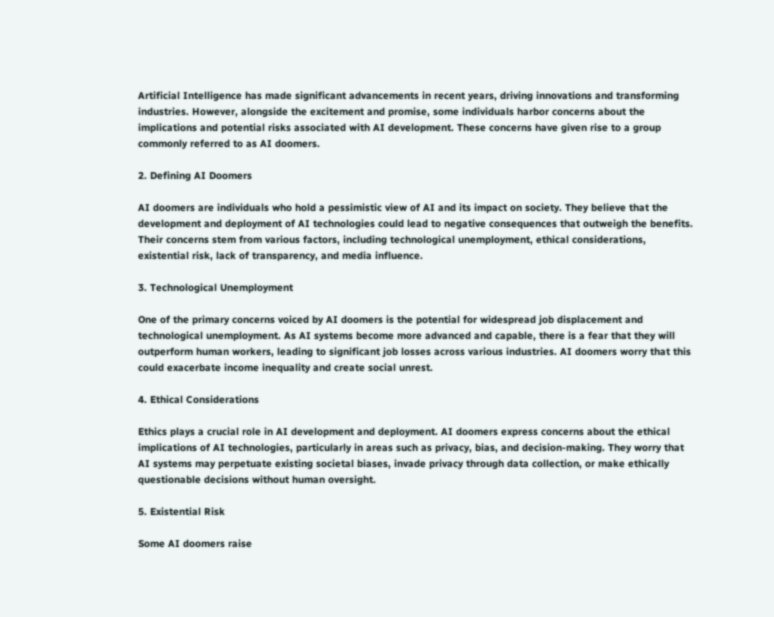Artificial Intelligence has made significant advancements in recent years, driving innovations and transforming industries. However, alongside the excitement and promise, some individuals harbor concerns about the implications and potential risks associated with AI development. These concerns have given rise to a group commonly referred to as AI doomers.

2. Defining AI Doomers

AI doomers are individuals who hold a pessimistic view of AI and its impact on society. They believe that the development and deployment of AI technologies could lead to negative consequences that outweigh the benefits. Their concerns stem from various factors, including technological unemployment, ethical considerations, existential risk, lack of transparency, and media influence.

3. Technological Unemployment

One of the primary concerns voiced by AI doomers is the potential for widespread job displacement and technological unemployment. As AI systems become more advanced and capable, there is a fear that they will outperform human workers, leading to significant job losses across various industries. AI doomers worry that this could exacerbate income inequality and create social unrest.

4. Ethical Considerations

Ethics plays a crucial role in AI development and deployment. AI doomers express concerns about the ethical implications of AI technologies, particularly in areas such as privacy, bias, and decision-making. They worry that AI systems may perpetuate existing societal biases, invade privacy through data collection, or make ethically questionable decisions without human oversight.

5. Existential Risk

Some AI doomers raise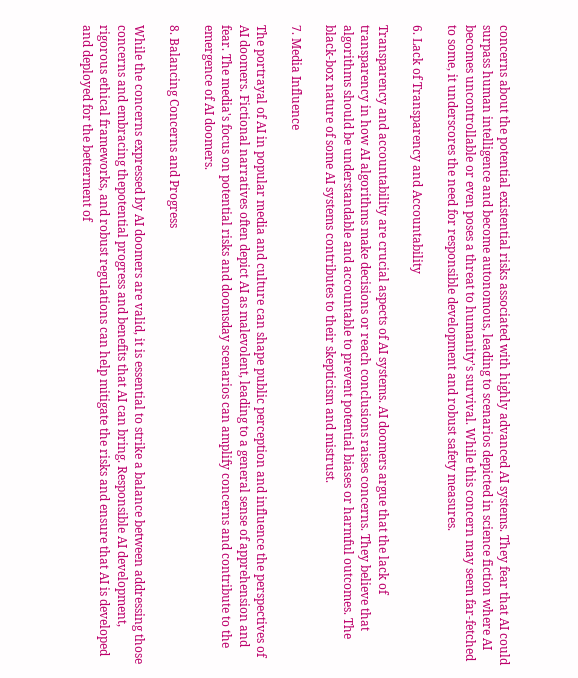concerns about the potential existential risks associated with highly advanced AI systems. They fear that AI could surpass human intelligence and become autonomous, leading to scenarios depicted in science fiction where AI becomes uncontrollable or even poses a threat to humanity's survival. While this concern may seem far-fetched to some, it underscores the need for responsible development and robust safety measures.

6. Lack of Transparency and Accountability

Transparency and accountability are crucial aspects of AI systems. AI doomers argue that the lack of transparency in how AI algorithms make decisions or reach conclusions raises concerns. They believe that algorithms should be understandable and accountable to prevent potential biases or harmful outcomes. The black-box nature of some AI systems contributes to their skepticism and mistrust.

7. Media Influence

The portrayal of AI in popular media and culture can shape public perception and influence the perspectives of AI doomers. Fictional narratives often depict AI as malevolent, leading to a general sense of apprehension and fear. The media's focus on potential risks and doomsday scenarios can amplify concerns and contribute to the emergence of AI doomers.

8. Balancing Concerns and Progress

While the concerns expressed by AI doomers are valid, it is essential to strike a balance between addressing those concerns and embracing thepotential progress and benefits that AI can bring. Responsible AI development, rigorous ethical frameworks, and robust regulations can help mitigate the risks and ensure that AI is developed and deployed for the betterment of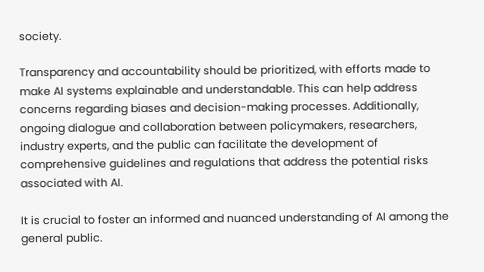society.

Transparency and accountability should be prioritized, with efforts made to make AI systems explainable and understandable. This can help address concerns regarding biases and decision-making processes. Additionally, ongoing dialogue and collaboration between policymakers, researchers, industry experts, and the public can facilitate the development of comprehensive guidelines and regulations that address the potential risks associated with AI.

It is crucial to foster an informed and nuanced understanding of AI among the general public.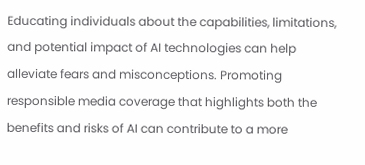Educating individuals about the capabilities, limitations, and potential impact of AI technologies can help alleviate fears and misconceptions. Promoting responsible media coverage that highlights both the benefits and risks of AI can contribute to a more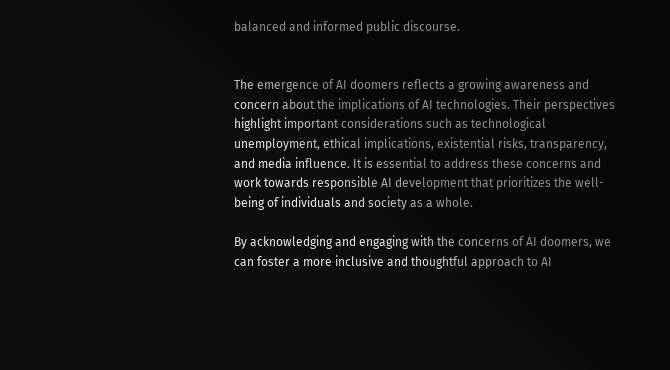balanced and informed public discourse.


The emergence of AI doomers reflects a growing awareness and concern about the implications of AI technologies. Their perspectives highlight important considerations such as technological unemployment, ethical implications, existential risks, transparency, and media influence. It is essential to address these concerns and work towards responsible AI development that prioritizes the well-being of individuals and society as a whole.

By acknowledging and engaging with the concerns of AI doomers, we can foster a more inclusive and thoughtful approach to AI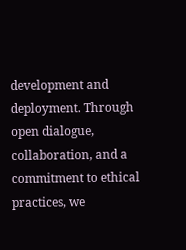development and deployment. Through open dialogue, collaboration, and a commitment to ethical practices, we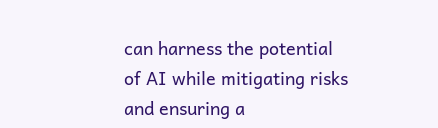can harness the potential of AI while mitigating risks and ensuring a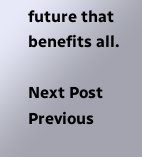future that benefits all.

Next Post Previous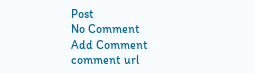Post
No Comment
Add Comment
comment url